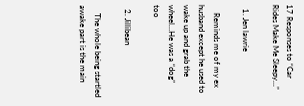17 Responses to “Car Rides Make Me Sleepy…”

  1. Jen lawrie

    Reminds me of my ex husband except he used to wake up and grab the wheel…He was a “dog” too

  2. Jillibean

    The whole being startled awake part is the main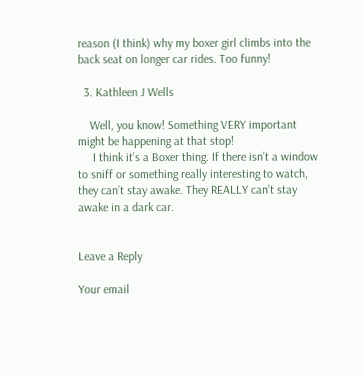reason (I think) why my boxer girl climbs into the back seat on longer car rides. Too funny!

  3. Kathleen J Wells

    Well, you know! Something VERY important might be happening at that stop!
     I think it’s a Boxer thing. If there isn’t a window to sniff or something really interesting to watch, they can’t stay awake. They REALLY can’t stay awake in a dark car.


Leave a Reply

Your email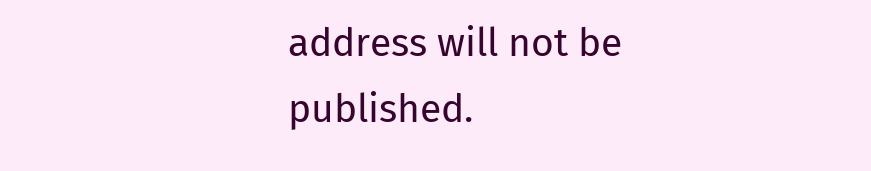address will not be published.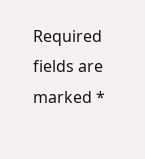Required fields are marked *